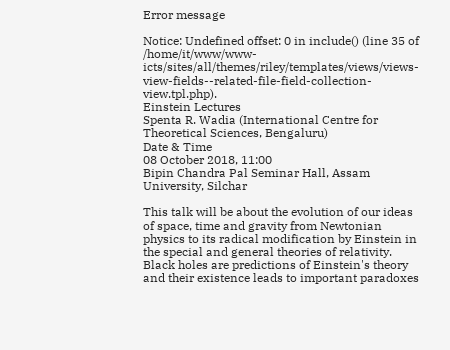Error message

Notice: Undefined offset: 0 in include() (line 35 of /home/it/www/www-icts/sites/all/themes/riley/templates/views/views-view-fields--related-file-field-collection-view.tpl.php).
Einstein Lectures
Spenta R. Wadia (International Centre for Theoretical Sciences, Bengaluru)
Date & Time
08 October 2018, 11:00
Bipin Chandra Pal Seminar Hall, Assam University, Silchar

This talk will be about the evolution of our ideas of space, time and gravity from Newtonian physics to its radical modification by Einstein in the special and general theories of relativity. Black holes are predictions of Einstein's theory and their existence leads to important paradoxes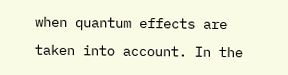when quantum effects are taken into account. In the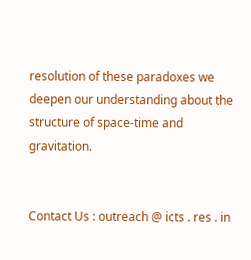resolution of these paradoxes we deepen our understanding about the structure of space-time and gravitation.


Contact Us : outreach @ icts . res . in